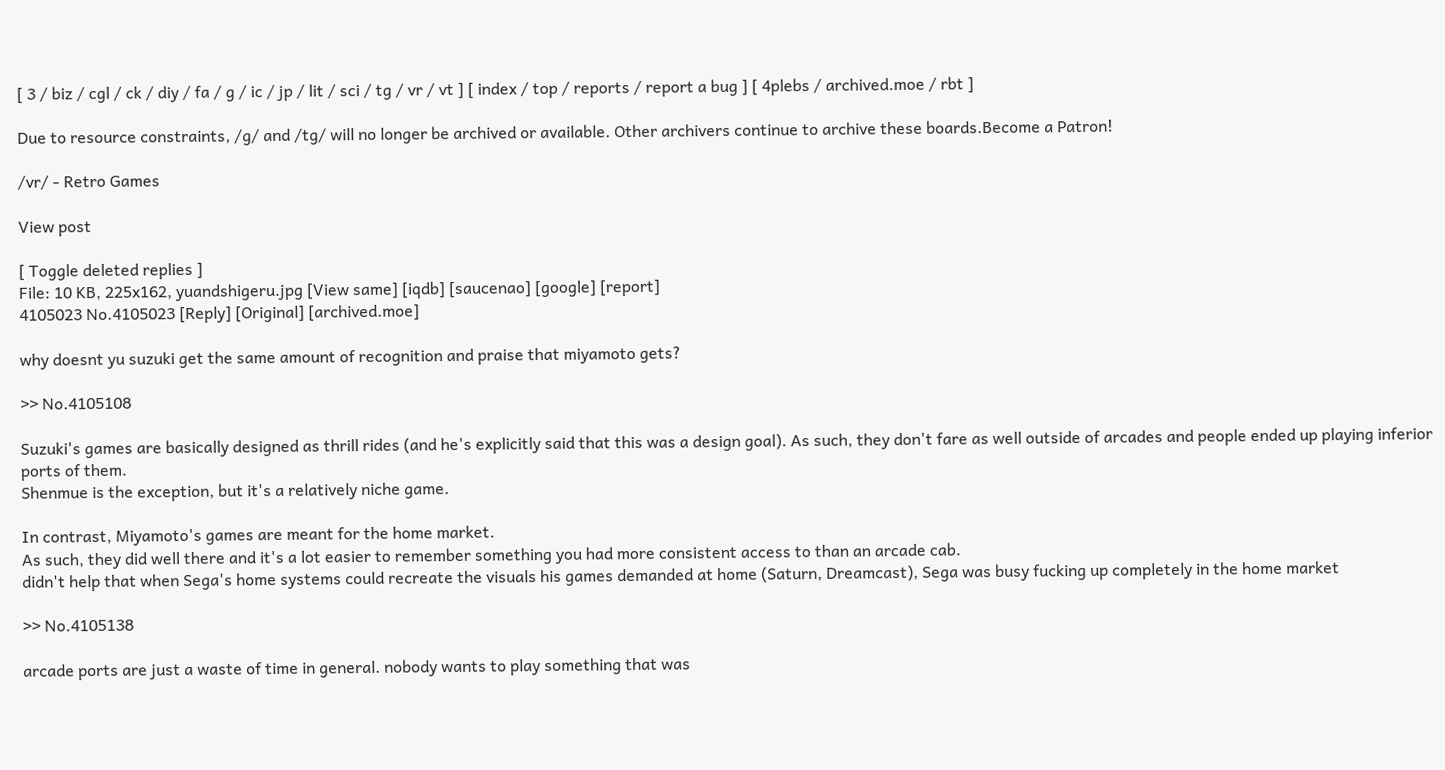[ 3 / biz / cgl / ck / diy / fa / g / ic / jp / lit / sci / tg / vr / vt ] [ index / top / reports / report a bug ] [ 4plebs / archived.moe / rbt ]

Due to resource constraints, /g/ and /tg/ will no longer be archived or available. Other archivers continue to archive these boards.Become a Patron!

/vr/ - Retro Games

View post

[ Toggle deleted replies ]
File: 10 KB, 225x162, yuandshigeru.jpg [View same] [iqdb] [saucenao] [google] [report]
4105023 No.4105023 [Reply] [Original] [archived.moe]

why doesnt yu suzuki get the same amount of recognition and praise that miyamoto gets?

>> No.4105108

Suzuki's games are basically designed as thrill rides (and he's explicitly said that this was a design goal). As such, they don't fare as well outside of arcades and people ended up playing inferior ports of them.
Shenmue is the exception, but it's a relatively niche game.

In contrast, Miyamoto's games are meant for the home market.
As such, they did well there and it's a lot easier to remember something you had more consistent access to than an arcade cab.
didn't help that when Sega's home systems could recreate the visuals his games demanded at home (Saturn, Dreamcast), Sega was busy fucking up completely in the home market

>> No.4105138

arcade ports are just a waste of time in general. nobody wants to play something that was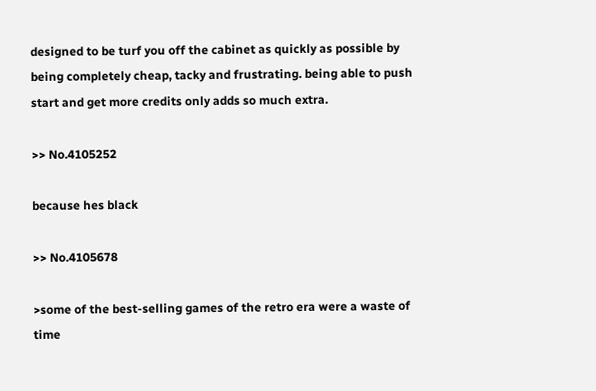designed to be turf you off the cabinet as quickly as possible by being completely cheap, tacky and frustrating. being able to push start and get more credits only adds so much extra.

>> No.4105252

because hes black

>> No.4105678

>some of the best-selling games of the retro era were a waste of time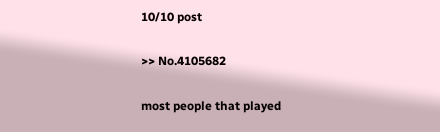10/10 post

>> No.4105682

most people that played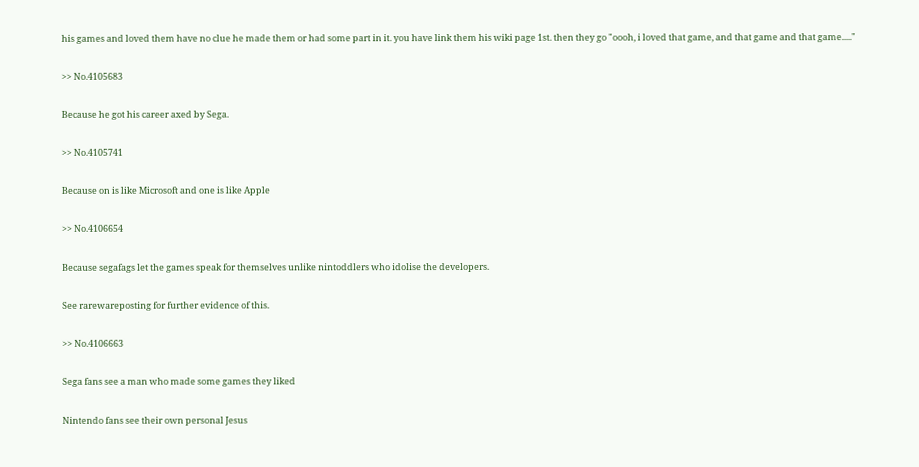his games and loved them have no clue he made them or had some part in it. you have link them his wiki page 1st. then they go "oooh, i loved that game, and that game and that game....."

>> No.4105683

Because he got his career axed by Sega.

>> No.4105741

Because on is like Microsoft and one is like Apple

>> No.4106654

Because segafags let the games speak for themselves unlike nintoddlers who idolise the developers.

See rarewareposting for further evidence of this.

>> No.4106663

Sega fans see a man who made some games they liked

Nintendo fans see their own personal Jesus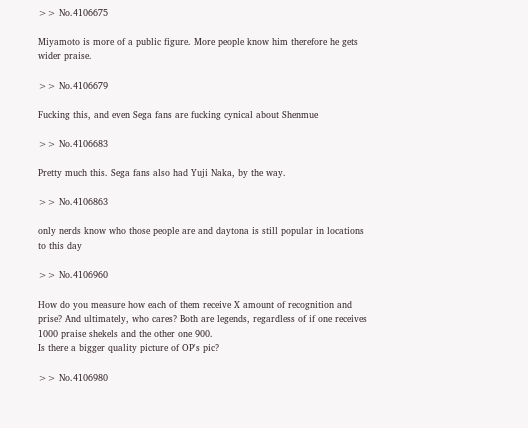>> No.4106675

Miyamoto is more of a public figure. More people know him therefore he gets wider praise.

>> No.4106679

Fucking this, and even Sega fans are fucking cynical about Shenmue

>> No.4106683

Pretty much this. Sega fans also had Yuji Naka, by the way.

>> No.4106863

only nerds know who those people are and daytona is still popular in locations to this day

>> No.4106960

How do you measure how each of them receive X amount of recognition and prise? And ultimately, who cares? Both are legends, regardless of if one receives 1000 praise shekels and the other one 900.
Is there a bigger quality picture of OP's pic?

>> No.4106980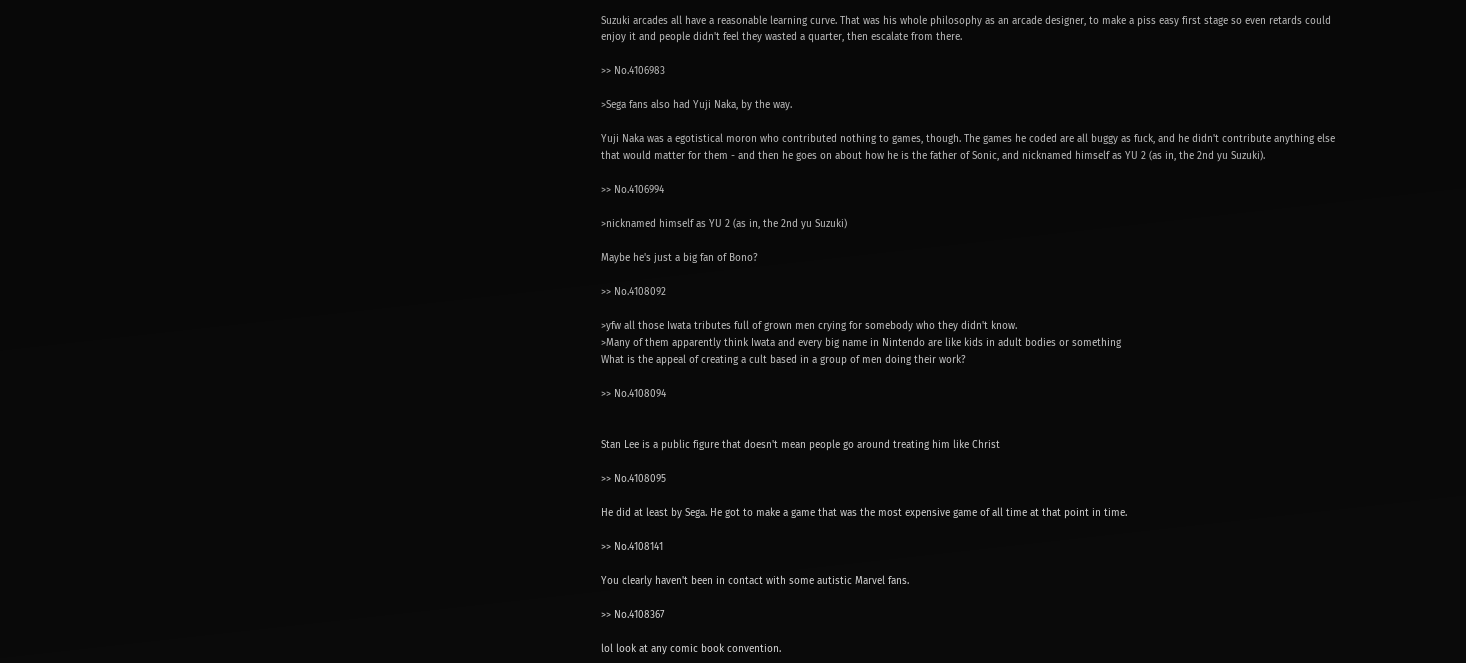Suzuki arcades all have a reasonable learning curve. That was his whole philosophy as an arcade designer, to make a piss easy first stage so even retards could enjoy it and people didn't feel they wasted a quarter, then escalate from there.

>> No.4106983

>Sega fans also had Yuji Naka, by the way.

Yuji Naka was a egotistical moron who contributed nothing to games, though. The games he coded are all buggy as fuck, and he didn't contribute anything else that would matter for them - and then he goes on about how he is the father of Sonic, and nicknamed himself as YU 2 (as in, the 2nd yu Suzuki).

>> No.4106994

>nicknamed himself as YU 2 (as in, the 2nd yu Suzuki)

Maybe he's just a big fan of Bono?

>> No.4108092

>yfw all those Iwata tributes full of grown men crying for somebody who they didn't know.
>Many of them apparently think Iwata and every big name in Nintendo are like kids in adult bodies or something
What is the appeal of creating a cult based in a group of men doing their work?

>> No.4108094


Stan Lee is a public figure that doesn't mean people go around treating him like Christ

>> No.4108095

He did at least by Sega. He got to make a game that was the most expensive game of all time at that point in time.

>> No.4108141

You clearly haven't been in contact with some autistic Marvel fans.

>> No.4108367

lol look at any comic book convention.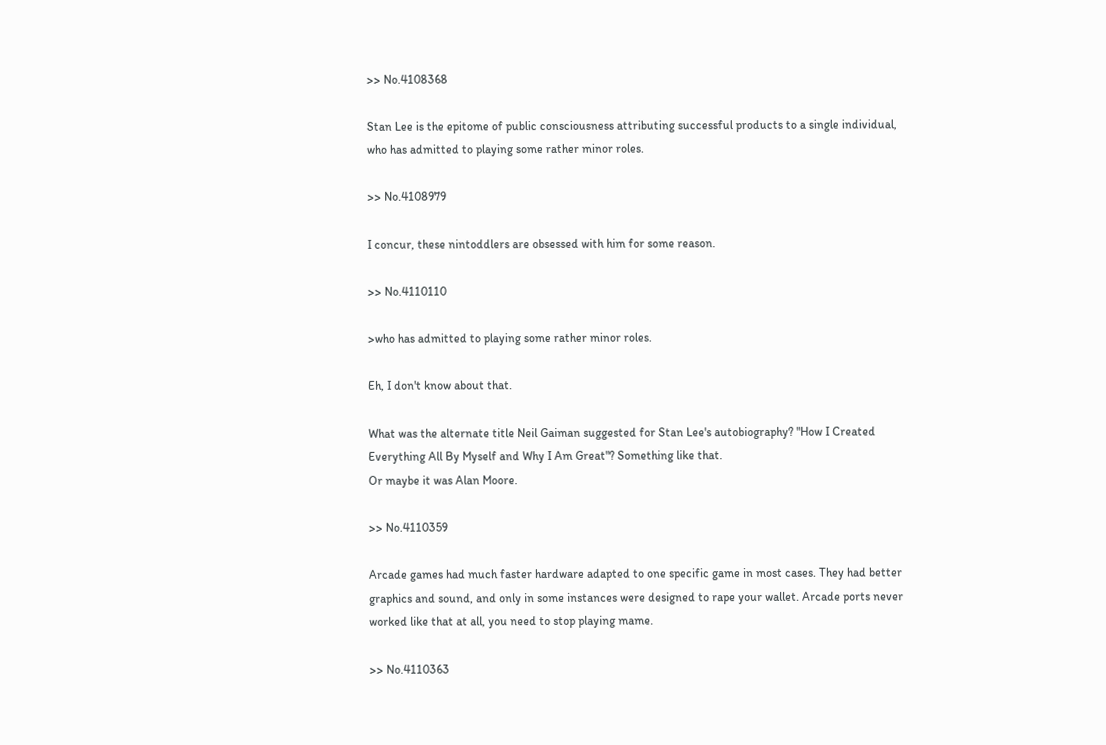>> No.4108368

Stan Lee is the epitome of public consciousness attributing successful products to a single individual, who has admitted to playing some rather minor roles.

>> No.4108979

I concur, these nintoddlers are obsessed with him for some reason.

>> No.4110110

>who has admitted to playing some rather minor roles.

Eh, I don't know about that.

What was the alternate title Neil Gaiman suggested for Stan Lee's autobiography? "How I Created Everything All By Myself and Why I Am Great"? Something like that.
Or maybe it was Alan Moore.

>> No.4110359

Arcade games had much faster hardware adapted to one specific game in most cases. They had better graphics and sound, and only in some instances were designed to rape your wallet. Arcade ports never worked like that at all, you need to stop playing mame.

>> No.4110363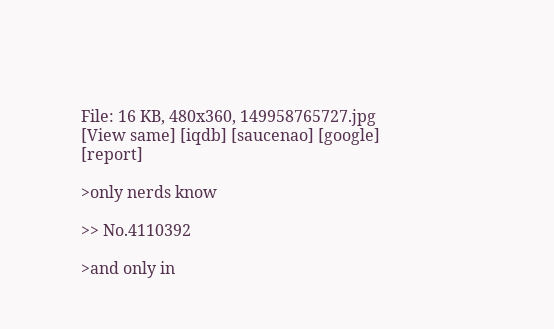File: 16 KB, 480x360, 149958765727.jpg [View same] [iqdb] [saucenao] [google] [report]

>only nerds know

>> No.4110392

>and only in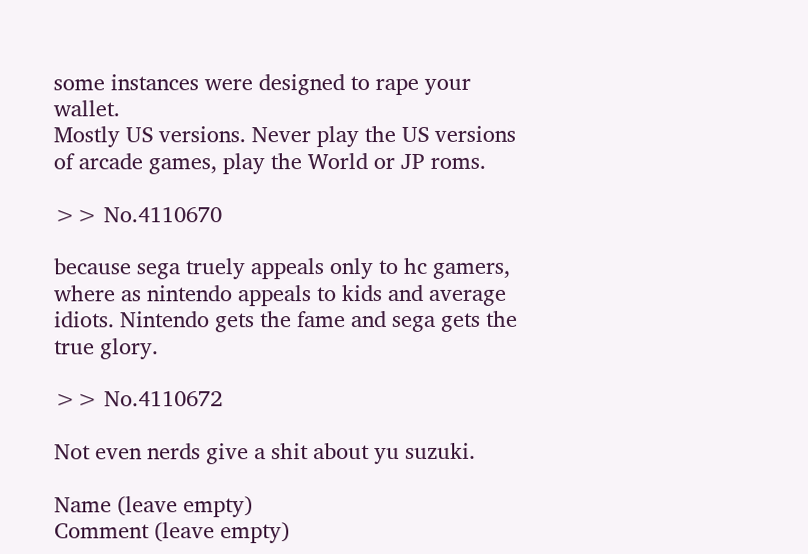some instances were designed to rape your wallet.
Mostly US versions. Never play the US versions of arcade games, play the World or JP roms.

>> No.4110670

because sega truely appeals only to hc gamers, where as nintendo appeals to kids and average idiots. Nintendo gets the fame and sega gets the true glory.

>> No.4110672

Not even nerds give a shit about yu suzuki.

Name (leave empty)
Comment (leave empty)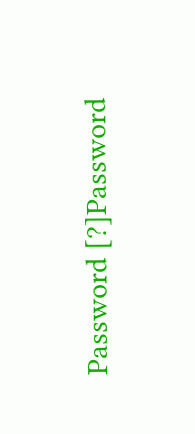Password [?]Password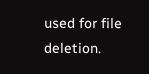used for file deletion.